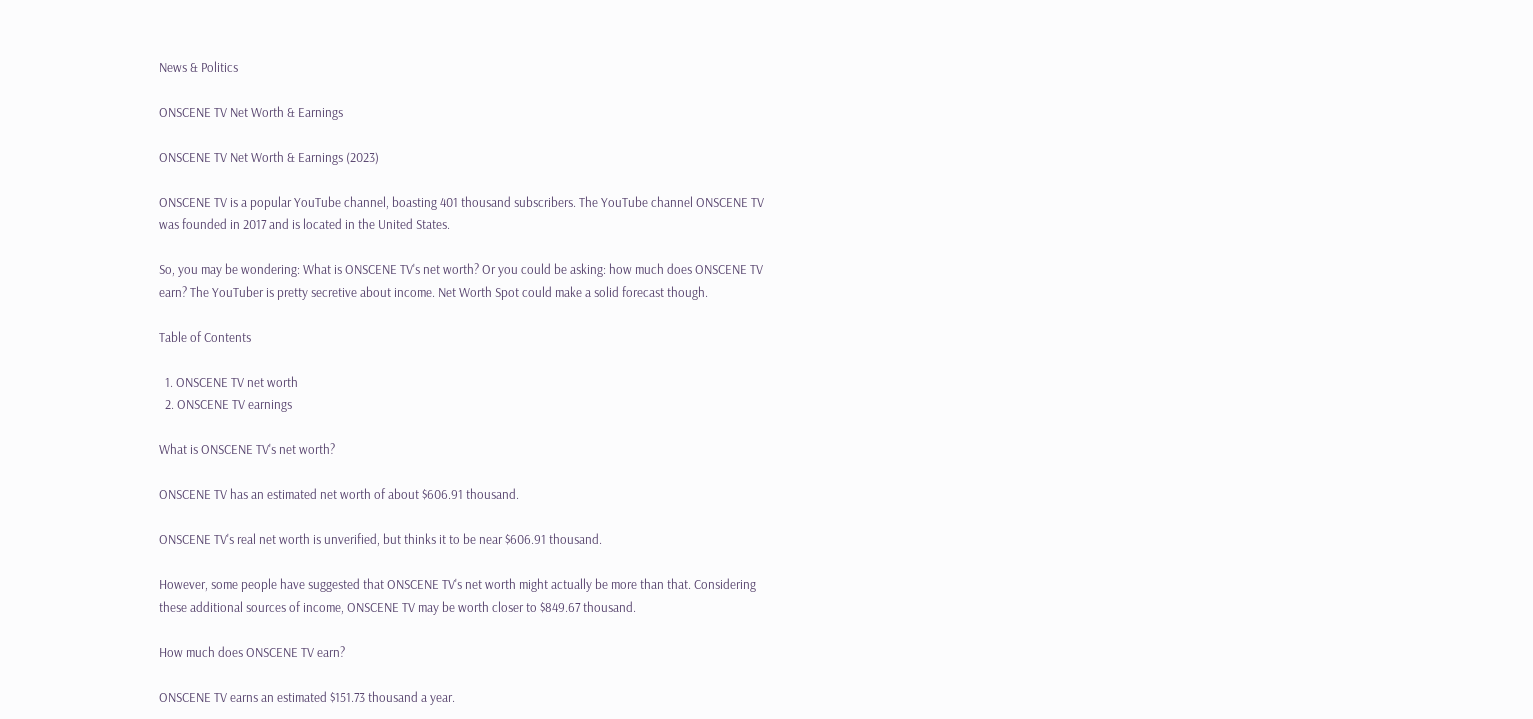News & Politics

ONSCENE TV Net Worth & Earnings

ONSCENE TV Net Worth & Earnings (2023)

ONSCENE TV is a popular YouTube channel, boasting 401 thousand subscribers. The YouTube channel ONSCENE TV was founded in 2017 and is located in the United States.

So, you may be wondering: What is ONSCENE TV's net worth? Or you could be asking: how much does ONSCENE TV earn? The YouTuber is pretty secretive about income. Net Worth Spot could make a solid forecast though.

Table of Contents

  1. ONSCENE TV net worth
  2. ONSCENE TV earnings

What is ONSCENE TV's net worth?

ONSCENE TV has an estimated net worth of about $606.91 thousand.

ONSCENE TV's real net worth is unverified, but thinks it to be near $606.91 thousand.

However, some people have suggested that ONSCENE TV's net worth might actually be more than that. Considering these additional sources of income, ONSCENE TV may be worth closer to $849.67 thousand.

How much does ONSCENE TV earn?

ONSCENE TV earns an estimated $151.73 thousand a year.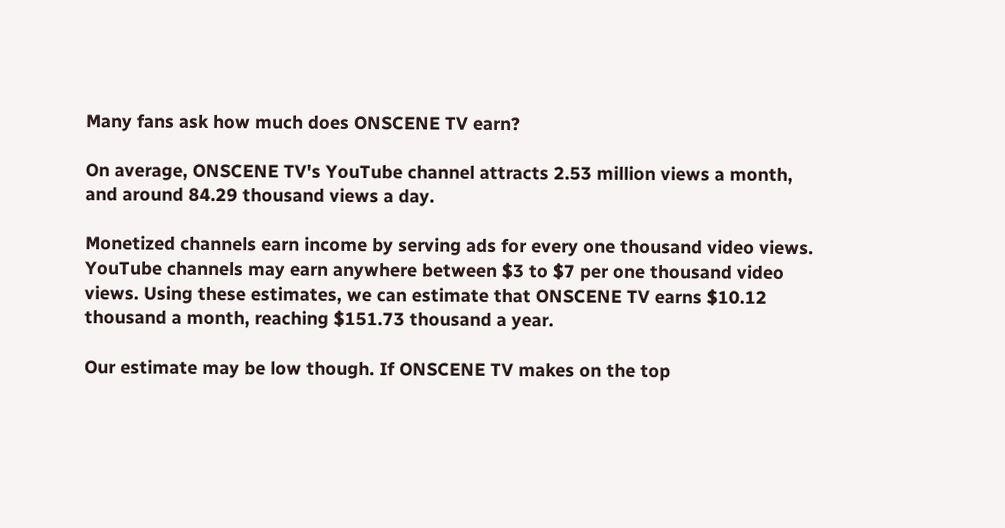Many fans ask how much does ONSCENE TV earn?

On average, ONSCENE TV's YouTube channel attracts 2.53 million views a month, and around 84.29 thousand views a day.

Monetized channels earn income by serving ads for every one thousand video views. YouTube channels may earn anywhere between $3 to $7 per one thousand video views. Using these estimates, we can estimate that ONSCENE TV earns $10.12 thousand a month, reaching $151.73 thousand a year.

Our estimate may be low though. If ONSCENE TV makes on the top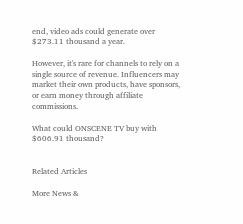end, video ads could generate over $273.11 thousand a year.

However, it's rare for channels to rely on a single source of revenue. Influencers may market their own products, have sponsors, or earn money through affiliate commissions.

What could ONSCENE TV buy with $606.91 thousand?


Related Articles

More News &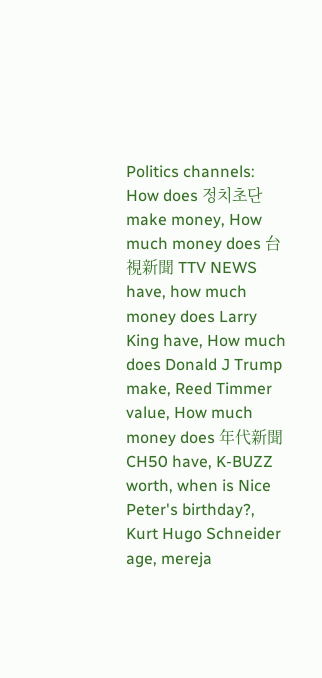Politics channels: How does 정치초단 make money, How much money does 台視新聞 TTV NEWS have, how much money does Larry King have, How much does Donald J Trump make, Reed Timmer value, How much money does 年代新聞CH50 have, K-BUZZ worth, when is Nice Peter's birthday?, Kurt Hugo Schneider age, mereja